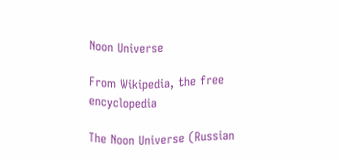Noon Universe

From Wikipedia, the free encyclopedia

The Noon Universe (Russian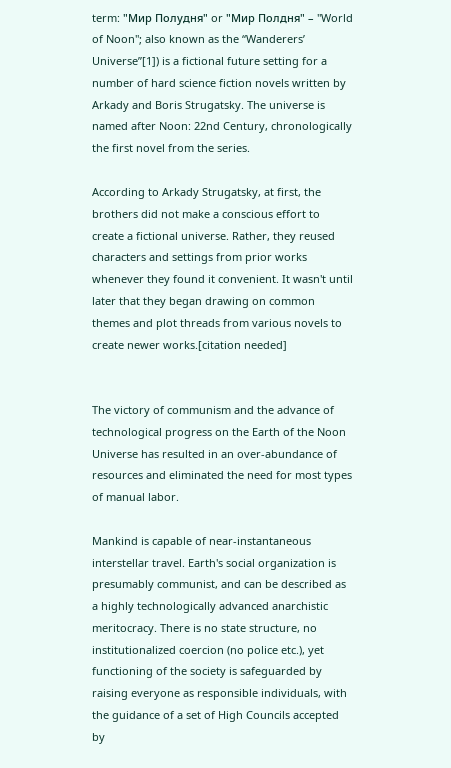term: "Мир Полудня" or "Мир Полдня" – "World of Noon"; also known as the “Wanderers’ Universe”[1]) is a fictional future setting for a number of hard science fiction novels written by Arkady and Boris Strugatsky. The universe is named after Noon: 22nd Century, chronologically the first novel from the series.

According to Arkady Strugatsky, at first, the brothers did not make a conscious effort to create a fictional universe. Rather, they reused characters and settings from prior works whenever they found it convenient. It wasn't until later that they began drawing on common themes and plot threads from various novels to create newer works.[citation needed]


The victory of communism and the advance of technological progress on the Earth of the Noon Universe has resulted in an over-abundance of resources and eliminated the need for most types of manual labor.

Mankind is capable of near-instantaneous interstellar travel. Earth's social organization is presumably communist, and can be described as a highly technologically advanced anarchistic meritocracy. There is no state structure, no institutionalized coercion (no police etc.), yet functioning of the society is safeguarded by raising everyone as responsible individuals, with the guidance of a set of High Councils accepted by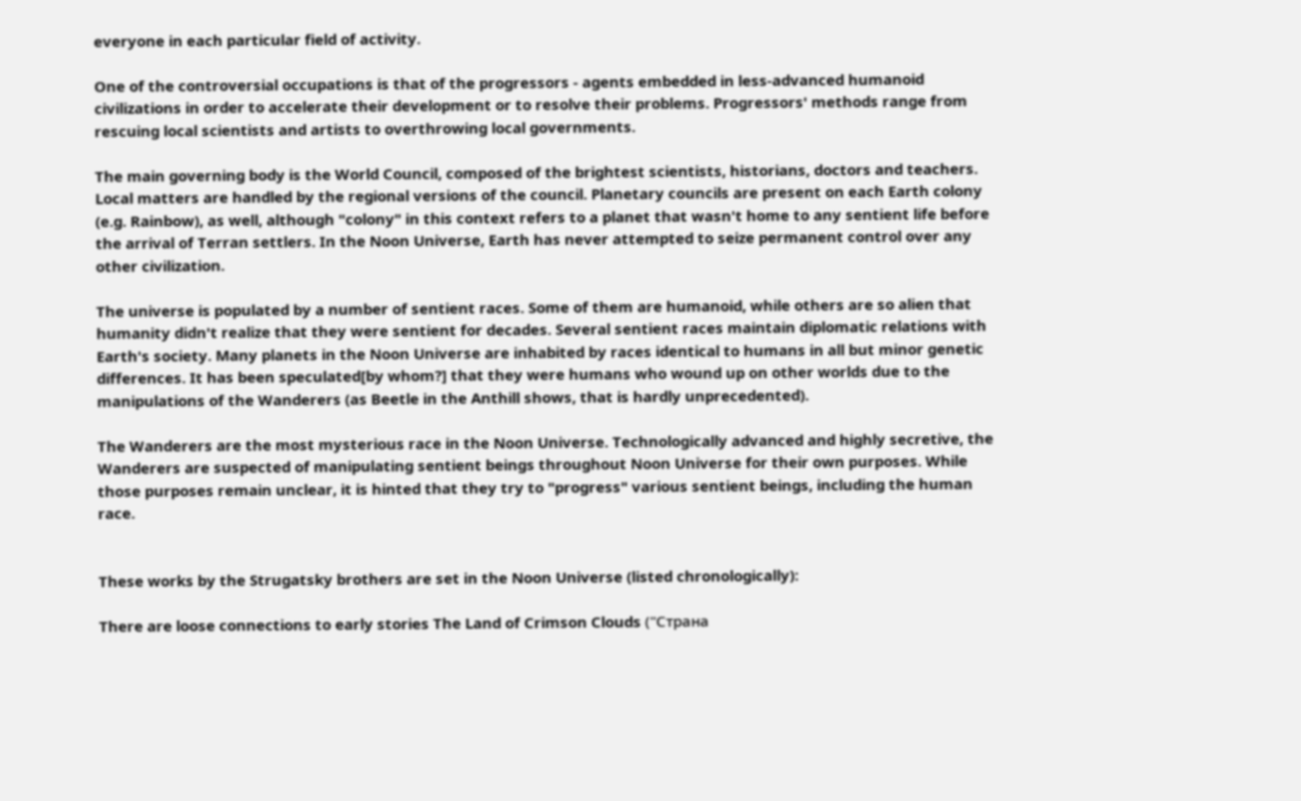everyone in each particular field of activity.

One of the controversial occupations is that of the progressors - agents embedded in less-advanced humanoid civilizations in order to accelerate their development or to resolve their problems. Progressors' methods range from rescuing local scientists and artists to overthrowing local governments.

The main governing body is the World Council, composed of the brightest scientists, historians, doctors and teachers. Local matters are handled by the regional versions of the council. Planetary councils are present on each Earth colony (e.g. Rainbow), as well, although "colony" in this context refers to a planet that wasn't home to any sentient life before the arrival of Terran settlers. In the Noon Universe, Earth has never attempted to seize permanent control over any other civilization.

The universe is populated by a number of sentient races. Some of them are humanoid, while others are so alien that humanity didn't realize that they were sentient for decades. Several sentient races maintain diplomatic relations with Earth's society. Many planets in the Noon Universe are inhabited by races identical to humans in all but minor genetic differences. It has been speculated[by whom?] that they were humans who wound up on other worlds due to the manipulations of the Wanderers (as Beetle in the Anthill shows, that is hardly unprecedented).

The Wanderers are the most mysterious race in the Noon Universe. Technologically advanced and highly secretive, the Wanderers are suspected of manipulating sentient beings throughout Noon Universe for their own purposes. While those purposes remain unclear, it is hinted that they try to "progress" various sentient beings, including the human race.


These works by the Strugatsky brothers are set in the Noon Universe (listed chronologically):

There are loose connections to early stories The Land of Crimson Clouds ("Страна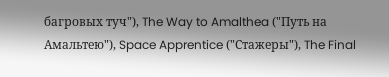багровых туч"), The Way to Amalthea ("Путь на Амальтею"), Space Apprentice ("Стажеры"), The Final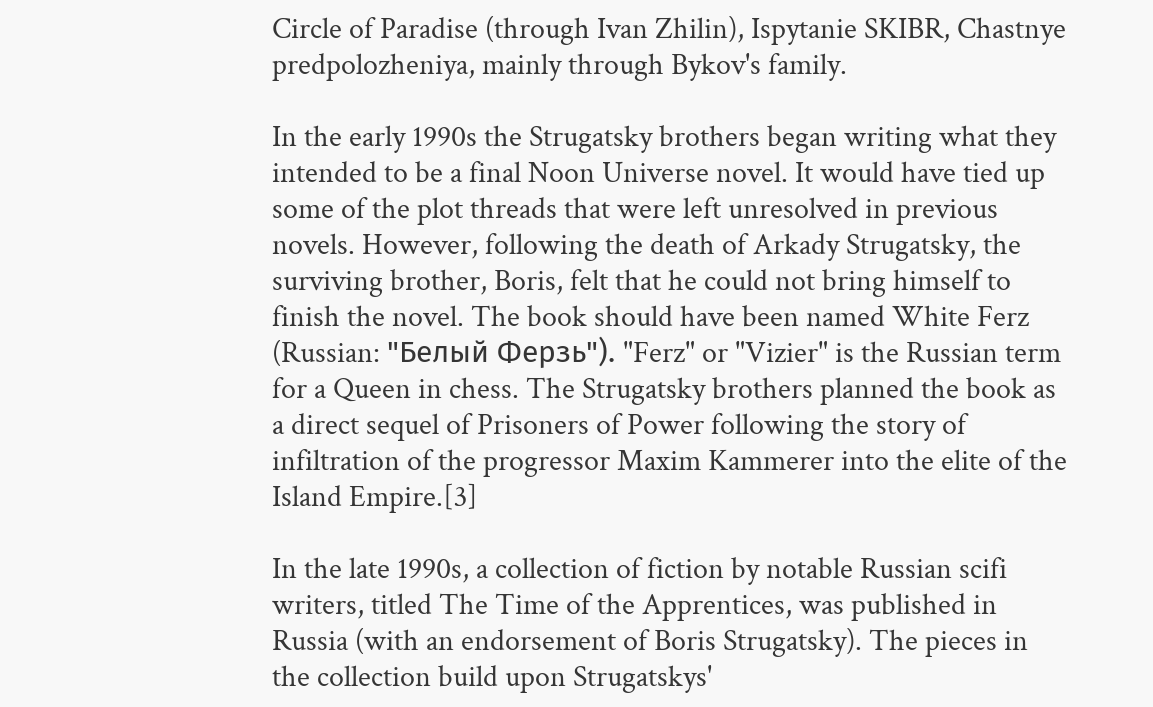Circle of Paradise (through Ivan Zhilin), Ispytanie SKIBR, Chastnye predpolozheniya, mainly through Bykov's family.

In the early 1990s the Strugatsky brothers began writing what they intended to be a final Noon Universe novel. It would have tied up some of the plot threads that were left unresolved in previous novels. However, following the death of Arkady Strugatsky, the surviving brother, Boris, felt that he could not bring himself to finish the novel. The book should have been named White Ferz (Russian: "Белый Ферзь"). "Ferz" or "Vizier" is the Russian term for a Queen in chess. The Strugatsky brothers planned the book as a direct sequel of Prisoners of Power following the story of infiltration of the progressor Maxim Kammerer into the elite of the Island Empire.[3]

In the late 1990s, a collection of fiction by notable Russian scifi writers, titled The Time of the Apprentices, was published in Russia (with an endorsement of Boris Strugatsky). The pieces in the collection build upon Strugatskys'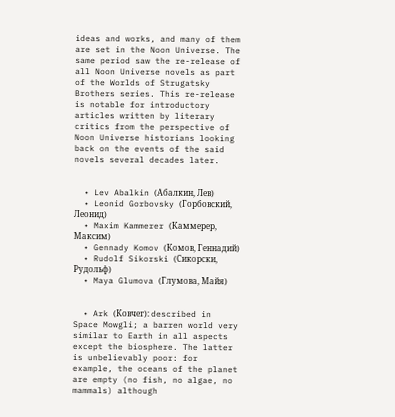ideas and works, and many of them are set in the Noon Universe. The same period saw the re-release of all Noon Universe novels as part of the Worlds of Strugatsky Brothers series. This re-release is notable for introductory articles written by literary critics from the perspective of Noon Universe historians looking back on the events of the said novels several decades later.


  • Lev Abalkin (Абалкин, Лев)
  • Leonid Gorbovsky (Горбовcкий, Леонид)
  • Maxim Kammerer (Каммерер, Максим)
  • Gennady Komov (Комов, Геннадий)
  • Rudolf Sikorski (Сикорски, Рудольф)
  • Maya Glumova (Глумова, Майя)


  • Ark (Ковчег): described in Space Mowgli; a barren world very similar to Earth in all aspects except the biosphere. The latter is unbelievably poor: for example, the oceans of the planet are empty (no fish, no algae, no mammals) although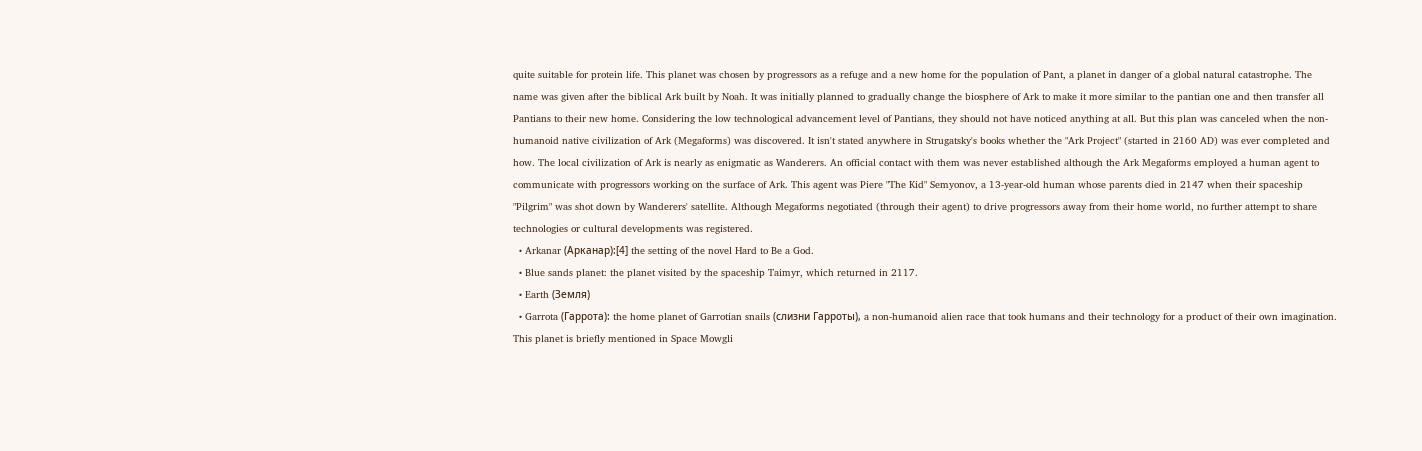quite suitable for protein life. This planet was chosen by progressors as a refuge and a new home for the population of Pant, a planet in danger of a global natural catastrophe. The name was given after the biblical Ark built by Noah. It was initially planned to gradually change the biosphere of Ark to make it more similar to the pantian one and then transfer all Pantians to their new home. Considering the low technological advancement level of Pantians, they should not have noticed anything at all. But this plan was canceled when the non-humanoid native civilization of Ark (Megaforms) was discovered. It isn't stated anywhere in Strugatsky's books whether the "Ark Project" (started in 2160 AD) was ever completed and how. The local civilization of Ark is nearly as enigmatic as Wanderers. An official contact with them was never established although the Ark Megaforms employed a human agent to communicate with progressors working on the surface of Ark. This agent was Piere "The Kid" Semyonov, a 13-year-old human whose parents died in 2147 when their spaceship "Pilgrim" was shot down by Wanderers' satellite. Although Megaforms negotiated (through their agent) to drive progressors away from their home world, no further attempt to share technologies or cultural developments was registered.
  • Arkanar (Арканар):[4] the setting of the novel Hard to Be a God.
  • Blue sands planet: the planet visited by the spaceship Taimyr, which returned in 2117.
  • Earth (Земля)
  • Garrota (Гаррота): the home planet of Garrotian snails (слизни Гарроты), a non-humanoid alien race that took humans and their technology for a product of their own imagination. This planet is briefly mentioned in Space Mowgli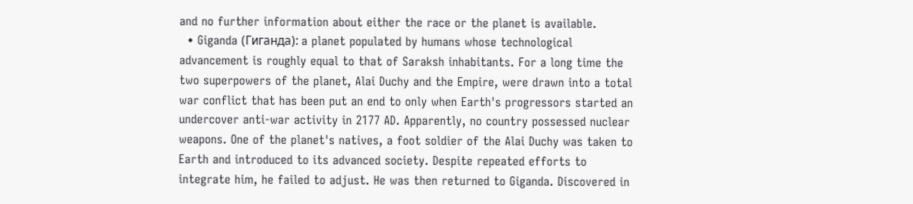and no further information about either the race or the planet is available.
  • Giganda (Гиганда): a planet populated by humans whose technological advancement is roughly equal to that of Saraksh inhabitants. For a long time the two superpowers of the planet, Alai Duchy and the Empire, were drawn into a total war conflict that has been put an end to only when Earth's progressors started an undercover anti-war activity in 2177 AD. Apparently, no country possessed nuclear weapons. One of the planet's natives, a foot soldier of the Alai Duchy was taken to Earth and introduced to its advanced society. Despite repeated efforts to integrate him, he failed to adjust. He was then returned to Giganda. Discovered in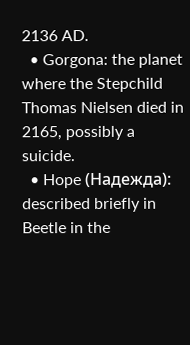2136 AD.
  • Gorgona: the planet where the Stepchild Thomas Nielsen died in 2165, possibly a suicide.
  • Hope (Надежда): described briefly in Beetle in the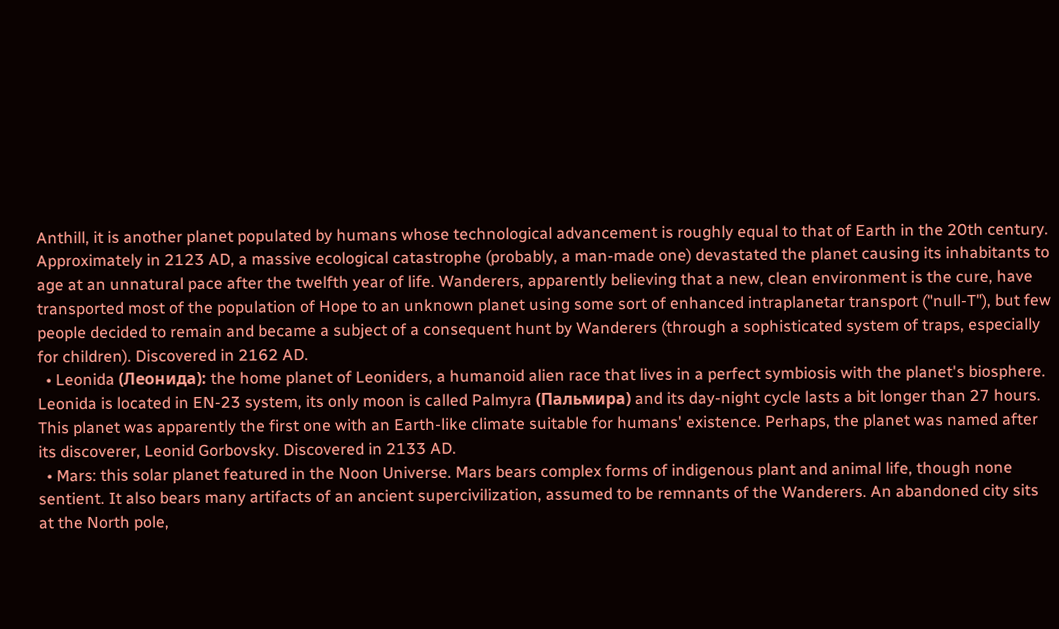Anthill, it is another planet populated by humans whose technological advancement is roughly equal to that of Earth in the 20th century. Approximately in 2123 AD, a massive ecological catastrophe (probably, a man-made one) devastated the planet causing its inhabitants to age at an unnatural pace after the twelfth year of life. Wanderers, apparently believing that a new, clean environment is the cure, have transported most of the population of Hope to an unknown planet using some sort of enhanced intraplanetar transport ("null-T"), but few people decided to remain and became a subject of a consequent hunt by Wanderers (through a sophisticated system of traps, especially for children). Discovered in 2162 AD.
  • Leonida (Леонида): the home planet of Leoniders, a humanoid alien race that lives in a perfect symbiosis with the planet's biosphere. Leonida is located in EN-23 system, its only moon is called Palmyra (Пальмира) and its day-night cycle lasts a bit longer than 27 hours. This planet was apparently the first one with an Earth-like climate suitable for humans' existence. Perhaps, the planet was named after its discoverer, Leonid Gorbovsky. Discovered in 2133 AD.
  • Mars: this solar planet featured in the Noon Universe. Mars bears complex forms of indigenous plant and animal life, though none sentient. It also bears many artifacts of an ancient supercivilization, assumed to be remnants of the Wanderers. An abandoned city sits at the North pole,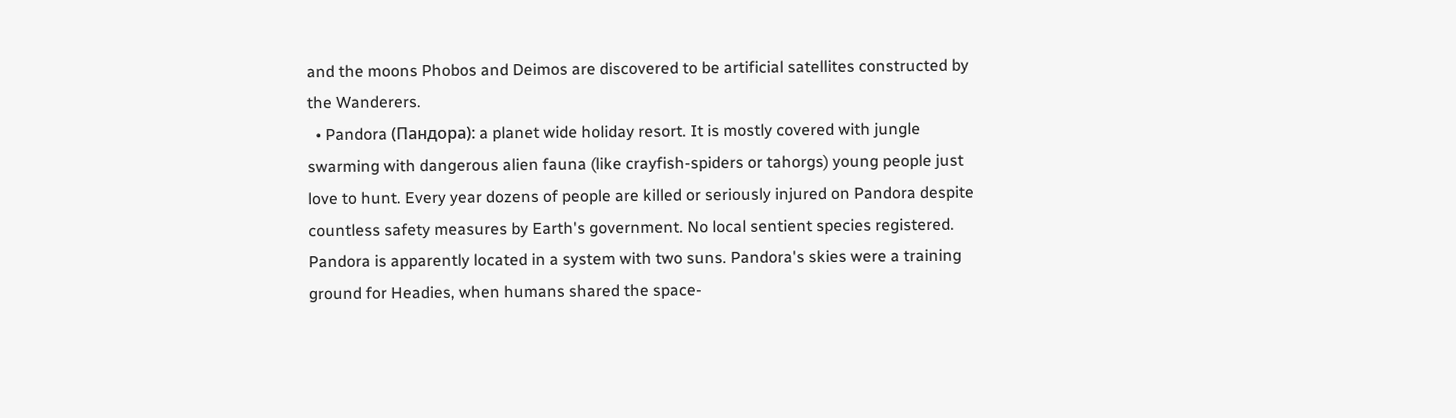and the moons Phobos and Deimos are discovered to be artificial satellites constructed by the Wanderers.
  • Pandora (Пандора): a planet wide holiday resort. It is mostly covered with jungle swarming with dangerous alien fauna (like crayfish-spiders or tahorgs) young people just love to hunt. Every year dozens of people are killed or seriously injured on Pandora despite countless safety measures by Earth's government. No local sentient species registered. Pandora is apparently located in a system with two suns. Pandora's skies were a training ground for Headies, when humans shared the space-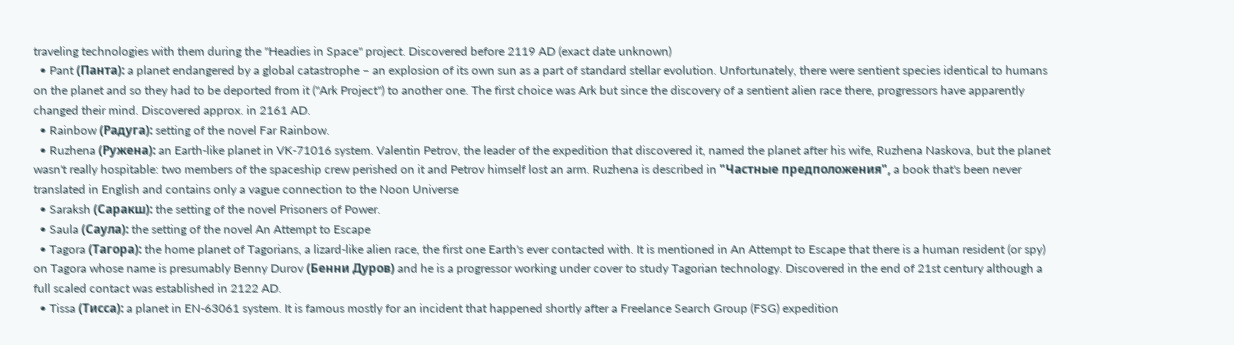traveling technologies with them during the "Headies in Space" project. Discovered before 2119 AD (exact date unknown)
  • Pant (Панта): a planet endangered by a global catastrophe – an explosion of its own sun as a part of standard stellar evolution. Unfortunately, there were sentient species identical to humans on the planet and so they had to be deported from it ("Ark Project") to another one. The first choice was Ark but since the discovery of a sentient alien race there, progressors have apparently changed their mind. Discovered approx. in 2161 AD.
  • Rainbow (Радуга): setting of the novel Far Rainbow.
  • Ruzhena (Ружена): an Earth-like planet in VK-71016 system. Valentin Petrov, the leader of the expedition that discovered it, named the planet after his wife, Ruzhena Naskova, but the planet wasn't really hospitable: two members of the spaceship crew perished on it and Petrov himself lost an arm. Ruzhena is described in "Частные предположения", a book that's been never translated in English and contains only a vague connection to the Noon Universe
  • Saraksh (Саракш): the setting of the novel Prisoners of Power.
  • Saula (Саула): the setting of the novel An Attempt to Escape
  • Tagora (Тагора): the home planet of Tagorians, a lizard-like alien race, the first one Earth's ever contacted with. It is mentioned in An Attempt to Escape that there is a human resident (or spy) on Tagora whose name is presumably Benny Durov (Бенни Дуров) and he is a progressor working under cover to study Tagorian technology. Discovered in the end of 21st century although a full scaled contact was established in 2122 AD.
  • Tissa (Тисса): a planet in EN-63061 system. It is famous mostly for an incident that happened shortly after a Freelance Search Group (FSG) expedition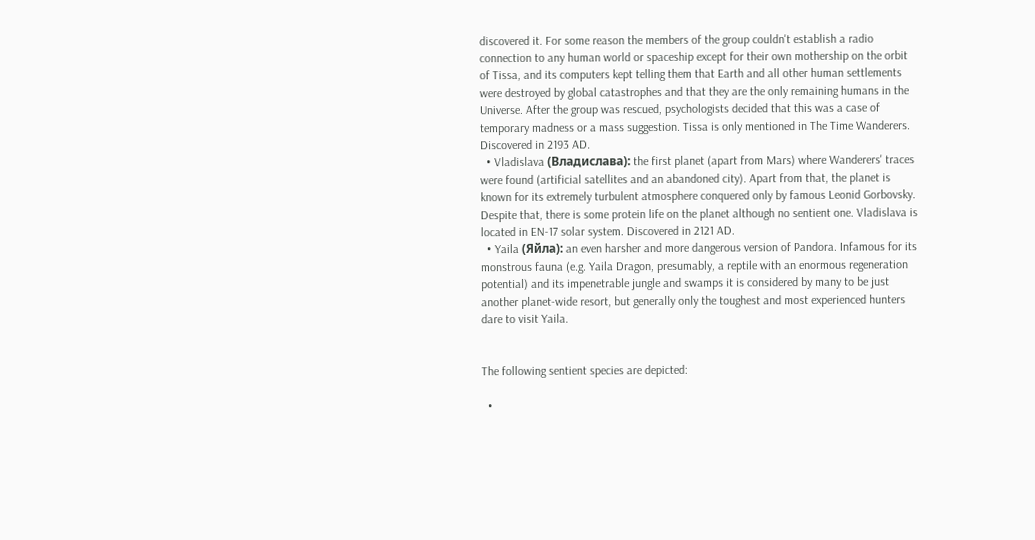discovered it. For some reason the members of the group couldn't establish a radio connection to any human world or spaceship except for their own mothership on the orbit of Tissa, and its computers kept telling them that Earth and all other human settlements were destroyed by global catastrophes and that they are the only remaining humans in the Universe. After the group was rescued, psychologists decided that this was a case of temporary madness or a mass suggestion. Tissa is only mentioned in The Time Wanderers. Discovered in 2193 AD.
  • Vladislava (Владислава): the first planet (apart from Mars) where Wanderers' traces were found (artificial satellites and an abandoned city). Apart from that, the planet is known for its extremely turbulent atmosphere conquered only by famous Leonid Gorbovsky. Despite that, there is some protein life on the planet although no sentient one. Vladislava is located in EN-17 solar system. Discovered in 2121 AD.
  • Yaila (Яйла): an even harsher and more dangerous version of Pandora. Infamous for its monstrous fauna (e.g. Yaila Dragon, presumably, a reptile with an enormous regeneration potential) and its impenetrable jungle and swamps it is considered by many to be just another planet-wide resort, but generally only the toughest and most experienced hunters dare to visit Yaila.


The following sentient species are depicted:

  •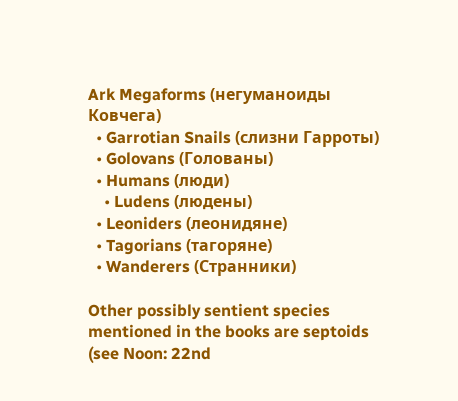Ark Megaforms (негуманоиды Ковчега)
  • Garrotian Snails (слизни Гарроты)
  • Golovans (Голованы)
  • Humans (люди)
    • Ludens (людены)
  • Leoniders (леонидяне)
  • Tagorians (тагоряне)
  • Wanderers (Странники)

Other possibly sentient species mentioned in the books are septoids (see Noon: 22nd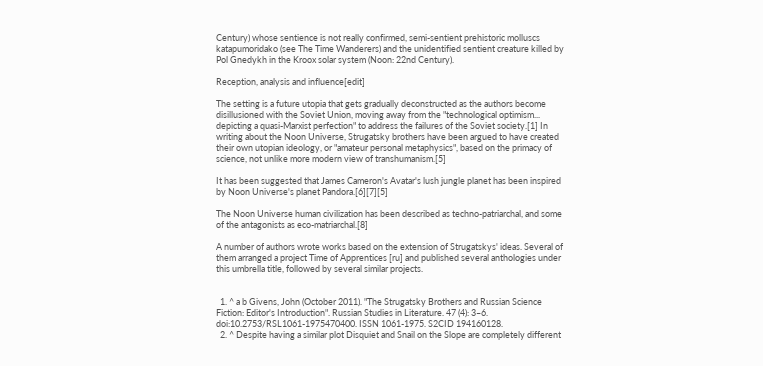Century) whose sentience is not really confirmed, semi-sentient prehistoric molluscs katapumoridako (see The Time Wanderers) and the unidentified sentient creature killed by Pol Gnedykh in the Kroox solar system (Noon: 22nd Century).

Reception, analysis and influence[edit]

The setting is a future utopia that gets gradually deconstructed as the authors become disillusioned with the Soviet Union, moving away from the "technological optimism... depicting a quasi-Marxist perfection" to address the failures of the Soviet society.[1] In writing about the Noon Universe, Strugatsky brothers have been argued to have created their own utopian ideology, or "amateur personal metaphysics", based on the primacy of science, not unlike more modern view of transhumanism.[5]

It has been suggested that James Cameron's Avatar's lush jungle planet has been inspired by Noon Universe's planet Pandora.[6][7][5]

The Noon Universe human civilization has been described as techno-patriarchal, and some of the antagonists as eco-matriarchal.[8]

A number of authors wrote works based on the extension of Strugatskys' ideas. Several of them arranged a project Time of Apprentices [ru] and published several anthologies under this umbrella title, followed by several similar projects.


  1. ^ a b Givens, John (October 2011). "The Strugatsky Brothers and Russian Science Fiction: Editor's Introduction". Russian Studies in Literature. 47 (4): 3–6. doi:10.2753/RSL1061-1975470400. ISSN 1061-1975. S2CID 194160128.
  2. ^ Despite having a similar plot Disquiet and Snail on the Slope are completely different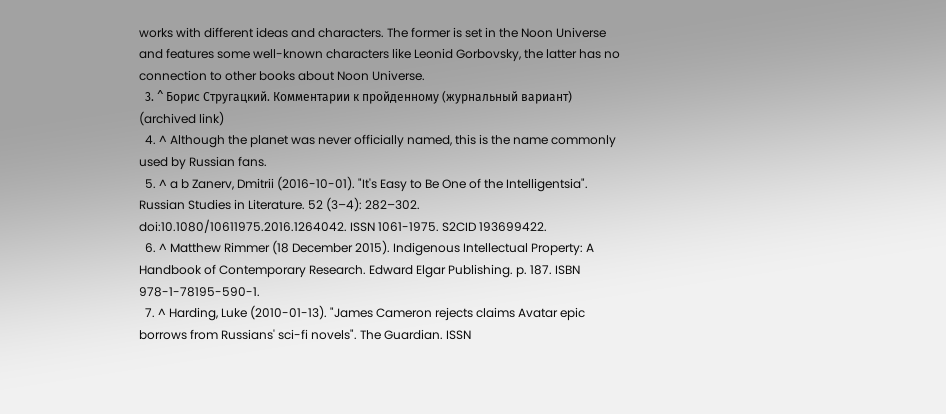works with different ideas and characters. The former is set in the Noon Universe and features some well-known characters like Leonid Gorbovsky, the latter has no connection to other books about Noon Universe.
  3. ^ Борис Стругацкий. Комментарии к пройденному (журнальный вариант) (archived link)
  4. ^ Although the planet was never officially named, this is the name commonly used by Russian fans.
  5. ^ a b Zanerv, Dmitrii (2016-10-01). "It's Easy to Be One of the Intelligentsia". Russian Studies in Literature. 52 (3–4): 282–302. doi:10.1080/10611975.2016.1264042. ISSN 1061-1975. S2CID 193699422.
  6. ^ Matthew Rimmer (18 December 2015). Indigenous Intellectual Property: A Handbook of Contemporary Research. Edward Elgar Publishing. p. 187. ISBN 978-1-78195-590-1.
  7. ^ Harding, Luke (2010-01-13). "James Cameron rejects claims Avatar epic borrows from Russians' sci-fi novels". The Guardian. ISSN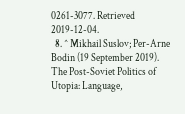0261-3077. Retrieved 2019-12-04.
  8. ^ Mikhail Suslov; Per-Arne Bodin (19 September 2019). The Post-Soviet Politics of Utopia: Language,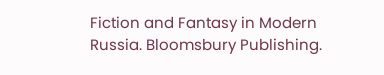Fiction and Fantasy in Modern Russia. Bloomsbury Publishing.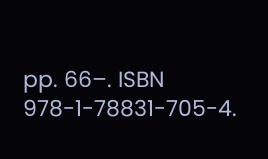pp. 66–. ISBN 978-1-78831-705-4.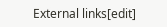External links[edit]